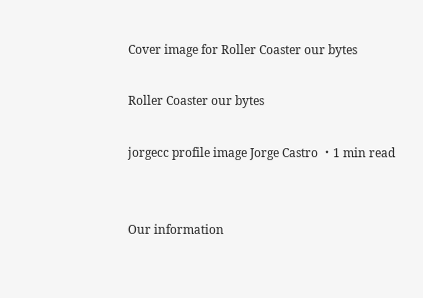Cover image for Roller Coaster our bytes

Roller Coaster our bytes

jorgecc profile image Jorge Castro ・1 min read


Our information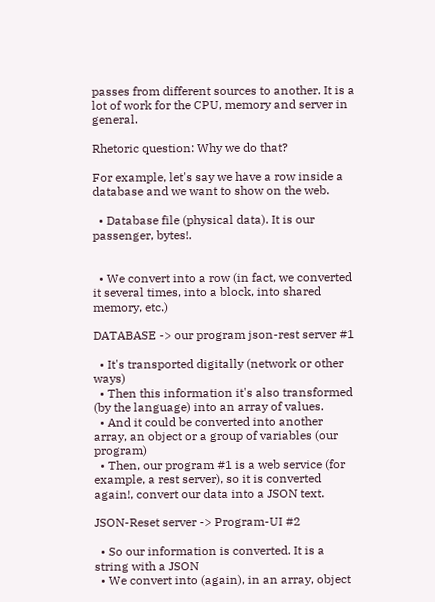passes from different sources to another. It is a lot of work for the CPU, memory and server in general.

Rhetoric question: Why we do that?

For example, let's say we have a row inside a database and we want to show on the web.

  • Database file (physical data). It is our passenger, bytes!.


  • We convert into a row (in fact, we converted it several times, into a block, into shared memory, etc.)

DATABASE -> our program json-rest server #1

  • It's transported digitally (network or other ways)
  • Then this information it's also transformed (by the language) into an array of values.
  • And it could be converted into another array, an object or a group of variables (our program)
  • Then, our program #1 is a web service (for example, a rest server), so it is converted again!, convert our data into a JSON text.

JSON-Reset server -> Program-UI #2

  • So our information is converted. It is a string with a JSON
  • We convert into (again), in an array, object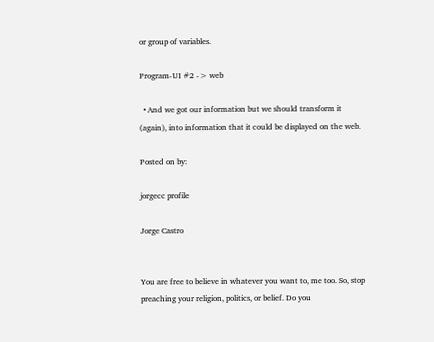or group of variables.

Program-UI #2 -> web

  • And we got our information but we should transform it (again), into information that it could be displayed on the web.

Posted on by:

jorgecc profile

Jorge Castro


You are free to believe in whatever you want to, me too. So, stop preaching your religion, politics, or belief. Do you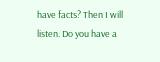have facts? Then I will listen. Do you have a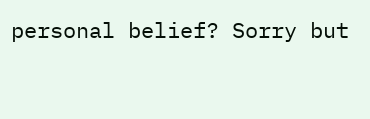personal belief? Sorry but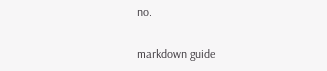no.


markdown guide